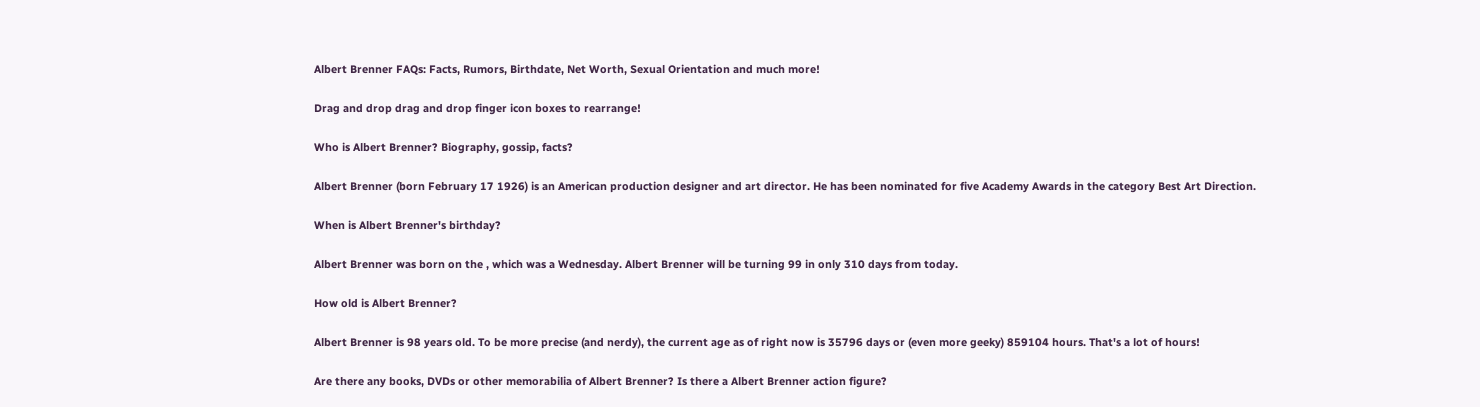Albert Brenner FAQs: Facts, Rumors, Birthdate, Net Worth, Sexual Orientation and much more!

Drag and drop drag and drop finger icon boxes to rearrange!

Who is Albert Brenner? Biography, gossip, facts?

Albert Brenner (born February 17 1926) is an American production designer and art director. He has been nominated for five Academy Awards in the category Best Art Direction.

When is Albert Brenner's birthday?

Albert Brenner was born on the , which was a Wednesday. Albert Brenner will be turning 99 in only 310 days from today.

How old is Albert Brenner?

Albert Brenner is 98 years old. To be more precise (and nerdy), the current age as of right now is 35796 days or (even more geeky) 859104 hours. That's a lot of hours!

Are there any books, DVDs or other memorabilia of Albert Brenner? Is there a Albert Brenner action figure?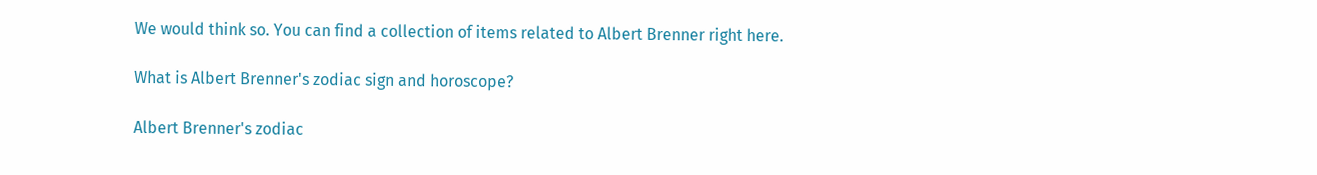We would think so. You can find a collection of items related to Albert Brenner right here.

What is Albert Brenner's zodiac sign and horoscope?

Albert Brenner's zodiac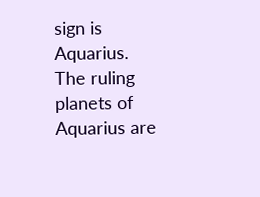sign is Aquarius.
The ruling planets of Aquarius are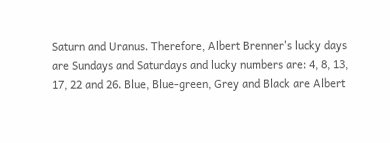Saturn and Uranus. Therefore, Albert Brenner's lucky days are Sundays and Saturdays and lucky numbers are: 4, 8, 13, 17, 22 and 26. Blue, Blue-green, Grey and Black are Albert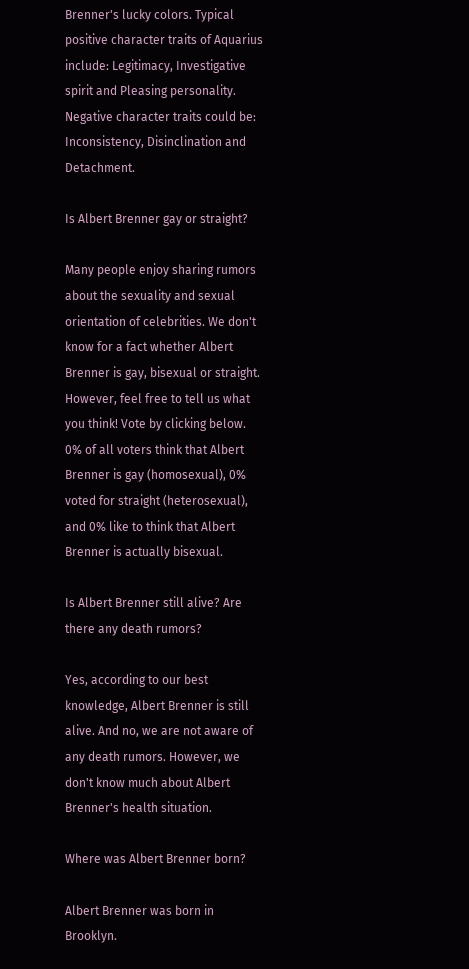Brenner's lucky colors. Typical positive character traits of Aquarius include: Legitimacy, Investigative spirit and Pleasing personality. Negative character traits could be: Inconsistency, Disinclination and Detachment.

Is Albert Brenner gay or straight?

Many people enjoy sharing rumors about the sexuality and sexual orientation of celebrities. We don't know for a fact whether Albert Brenner is gay, bisexual or straight. However, feel free to tell us what you think! Vote by clicking below.
0% of all voters think that Albert Brenner is gay (homosexual), 0% voted for straight (heterosexual), and 0% like to think that Albert Brenner is actually bisexual.

Is Albert Brenner still alive? Are there any death rumors?

Yes, according to our best knowledge, Albert Brenner is still alive. And no, we are not aware of any death rumors. However, we don't know much about Albert Brenner's health situation.

Where was Albert Brenner born?

Albert Brenner was born in Brooklyn.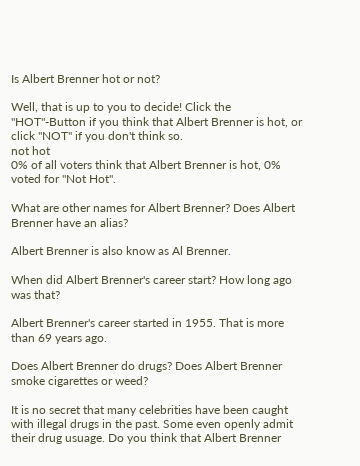Is Albert Brenner hot or not?

Well, that is up to you to decide! Click the "HOT"-Button if you think that Albert Brenner is hot, or click "NOT" if you don't think so.
not hot
0% of all voters think that Albert Brenner is hot, 0% voted for "Not Hot".

What are other names for Albert Brenner? Does Albert Brenner have an alias?

Albert Brenner is also know as Al Brenner.

When did Albert Brenner's career start? How long ago was that?

Albert Brenner's career started in 1955. That is more than 69 years ago.

Does Albert Brenner do drugs? Does Albert Brenner smoke cigarettes or weed?

It is no secret that many celebrities have been caught with illegal drugs in the past. Some even openly admit their drug usuage. Do you think that Albert Brenner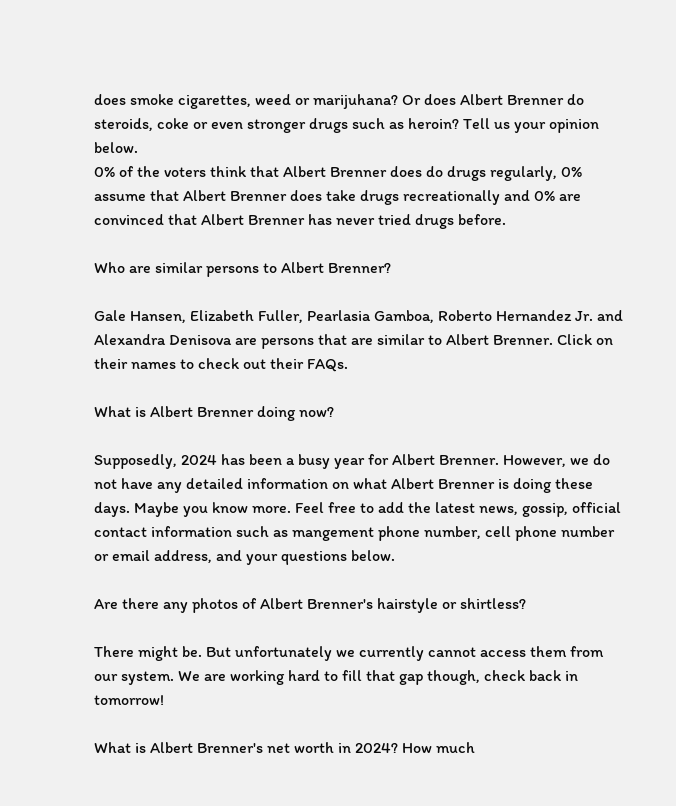does smoke cigarettes, weed or marijuhana? Or does Albert Brenner do steroids, coke or even stronger drugs such as heroin? Tell us your opinion below.
0% of the voters think that Albert Brenner does do drugs regularly, 0% assume that Albert Brenner does take drugs recreationally and 0% are convinced that Albert Brenner has never tried drugs before.

Who are similar persons to Albert Brenner?

Gale Hansen, Elizabeth Fuller, Pearlasia Gamboa, Roberto Hernandez Jr. and Alexandra Denisova are persons that are similar to Albert Brenner. Click on their names to check out their FAQs.

What is Albert Brenner doing now?

Supposedly, 2024 has been a busy year for Albert Brenner. However, we do not have any detailed information on what Albert Brenner is doing these days. Maybe you know more. Feel free to add the latest news, gossip, official contact information such as mangement phone number, cell phone number or email address, and your questions below.

Are there any photos of Albert Brenner's hairstyle or shirtless?

There might be. But unfortunately we currently cannot access them from our system. We are working hard to fill that gap though, check back in tomorrow!

What is Albert Brenner's net worth in 2024? How much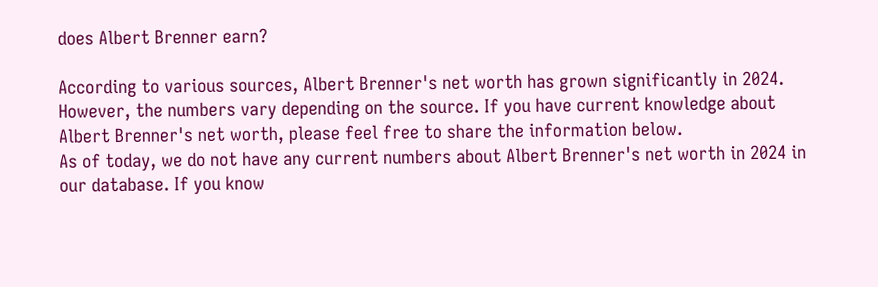does Albert Brenner earn?

According to various sources, Albert Brenner's net worth has grown significantly in 2024. However, the numbers vary depending on the source. If you have current knowledge about Albert Brenner's net worth, please feel free to share the information below.
As of today, we do not have any current numbers about Albert Brenner's net worth in 2024 in our database. If you know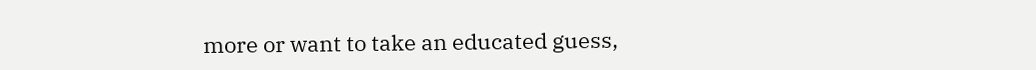more or want to take an educated guess,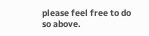please feel free to do so above.